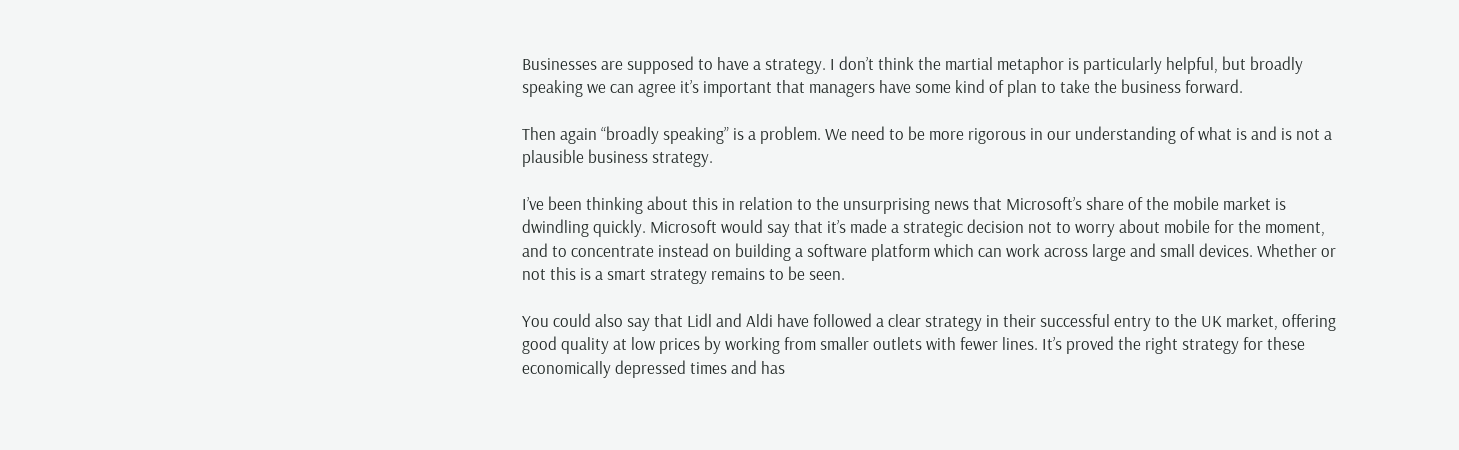Businesses are supposed to have a strategy. I don’t think the martial metaphor is particularly helpful, but broadly speaking we can agree it’s important that managers have some kind of plan to take the business forward.

Then again “broadly speaking” is a problem. We need to be more rigorous in our understanding of what is and is not a plausible business strategy.

I’ve been thinking about this in relation to the unsurprising news that Microsoft’s share of the mobile market is dwindling quickly. Microsoft would say that it’s made a strategic decision not to worry about mobile for the moment, and to concentrate instead on building a software platform which can work across large and small devices. Whether or not this is a smart strategy remains to be seen.

You could also say that Lidl and Aldi have followed a clear strategy in their successful entry to the UK market, offering good quality at low prices by working from smaller outlets with fewer lines. It’s proved the right strategy for these economically depressed times and has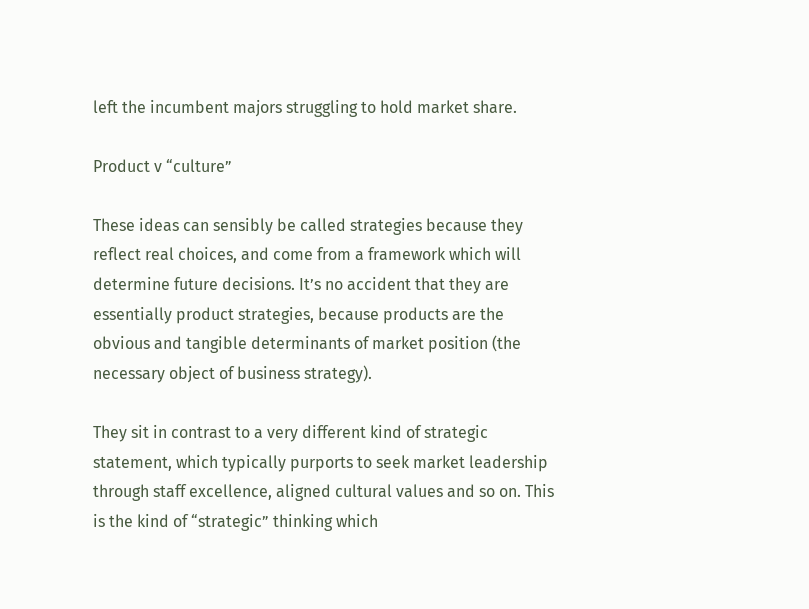left the incumbent majors struggling to hold market share.

Product v “culture”

These ideas can sensibly be called strategies because they reflect real choices, and come from a framework which will determine future decisions. It’s no accident that they are essentially product strategies, because products are the obvious and tangible determinants of market position (the necessary object of business strategy).

They sit in contrast to a very different kind of strategic statement, which typically purports to seek market leadership through staff excellence, aligned cultural values and so on. This is the kind of “strategic” thinking which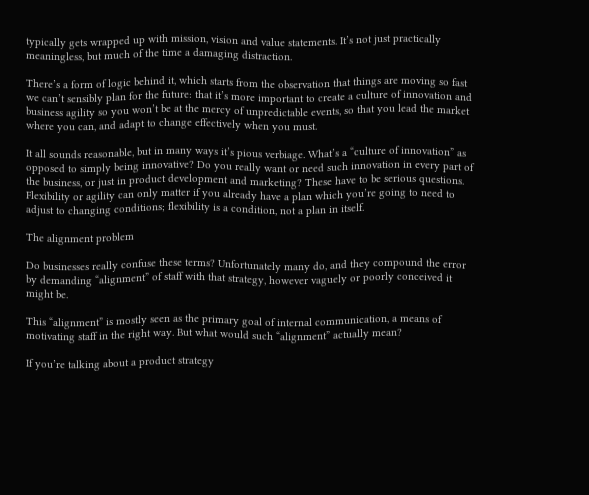typically gets wrapped up with mission, vision and value statements. It’s not just practically meaningless, but much of the time a damaging distraction.

There’s a form of logic behind it, which starts from the observation that things are moving so fast we can’t sensibly plan for the future: that it’s more important to create a culture of innovation and business agility so you won’t be at the mercy of unpredictable events, so that you lead the market where you can, and adapt to change effectively when you must.

It all sounds reasonable, but in many ways it’s pious verbiage. What’s a “culture of innovation” as opposed to simply being innovative? Do you really want or need such innovation in every part of the business, or just in product development and marketing? These have to be serious questions. Flexibility or agility can only matter if you already have a plan which you’re going to need to adjust to changing conditions; flexibility is a condition, not a plan in itself.

The alignment problem

Do businesses really confuse these terms? Unfortunately many do, and they compound the error by demanding “alignment” of staff with that strategy, however vaguely or poorly conceived it might be.

This “alignment” is mostly seen as the primary goal of internal communication, a means of motivating staff in the right way. But what would such “alignment” actually mean?

If you’re talking about a product strategy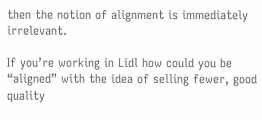then the notion of alignment is immediately irrelevant.

If you’re working in Lidl how could you be “aligned” with the idea of selling fewer, good quality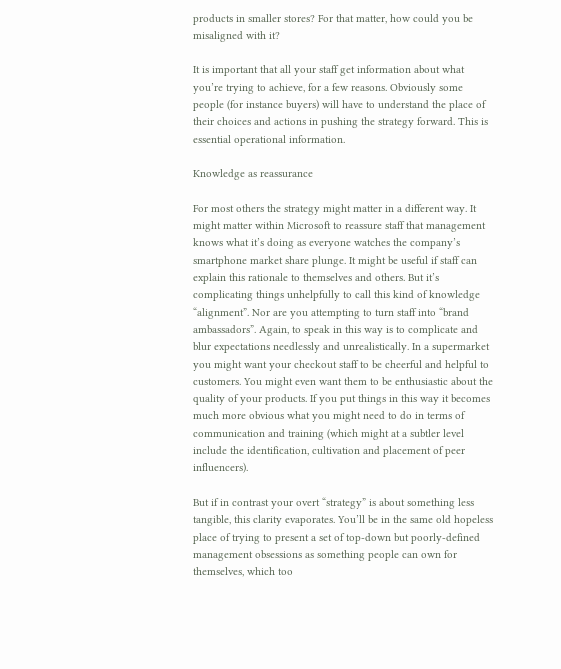products in smaller stores? For that matter, how could you be misaligned with it?

It is important that all your staff get information about what you’re trying to achieve, for a few reasons. Obviously some people (for instance buyers) will have to understand the place of their choices and actions in pushing the strategy forward. This is essential operational information.

Knowledge as reassurance

For most others the strategy might matter in a different way. It might matter within Microsoft to reassure staff that management knows what it’s doing as everyone watches the company’s smartphone market share plunge. It might be useful if staff can explain this rationale to themselves and others. But it’s complicating things unhelpfully to call this kind of knowledge “alignment”. Nor are you attempting to turn staff into “brand ambassadors”. Again, to speak in this way is to complicate and blur expectations needlessly and unrealistically. In a supermarket you might want your checkout staff to be cheerful and helpful to customers. You might even want them to be enthusiastic about the quality of your products. If you put things in this way it becomes much more obvious what you might need to do in terms of communication and training (which might at a subtler level include the identification, cultivation and placement of peer influencers).

But if in contrast your overt “strategy” is about something less tangible, this clarity evaporates. You’ll be in the same old hopeless place of trying to present a set of top-down but poorly-defined management obsessions as something people can own for themselves, which too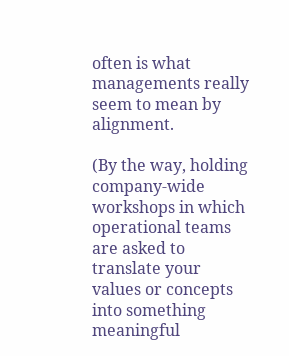often is what managements really seem to mean by alignment.

(By the way, holding company-wide workshops in which operational teams are asked to translate your values or concepts into something meaningful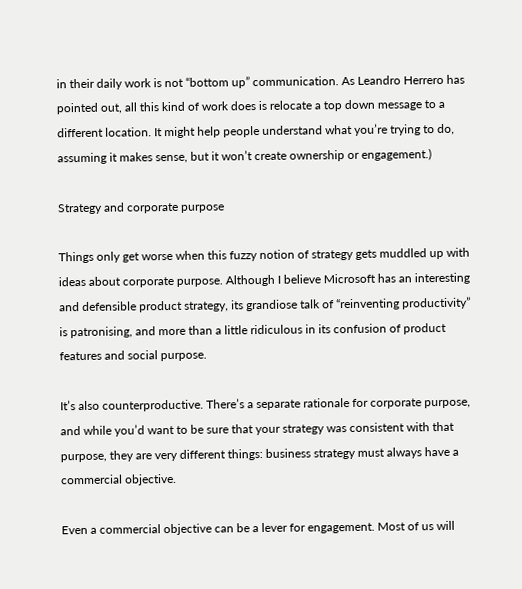in their daily work is not “bottom up” communication. As Leandro Herrero has pointed out, all this kind of work does is relocate a top down message to a different location. It might help people understand what you’re trying to do, assuming it makes sense, but it won’t create ownership or engagement.)

Strategy and corporate purpose

Things only get worse when this fuzzy notion of strategy gets muddled up with ideas about corporate purpose. Although I believe Microsoft has an interesting and defensible product strategy, its grandiose talk of “reinventing productivity” is patronising, and more than a little ridiculous in its confusion of product features and social purpose.

It’s also counterproductive. There’s a separate rationale for corporate purpose, and while you’d want to be sure that your strategy was consistent with that purpose, they are very different things: business strategy must always have a commercial objective.

Even a commercial objective can be a lever for engagement. Most of us will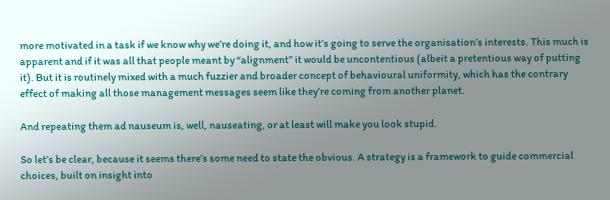more motivated in a task if we know why we’re doing it, and how it’s going to serve the organisation’s interests. This much is apparent and if it was all that people meant by “alignment” it would be uncontentious (albeit a pretentious way of putting it). But it is routinely mixed with a much fuzzier and broader concept of behavioural uniformity, which has the contrary effect of making all those management messages seem like they’re coming from another planet.

And repeating them ad nauseum is, well, nauseating, or at least will make you look stupid.

So let’s be clear, because it seems there’s some need to state the obvious. A strategy is a framework to guide commercial choices, built on insight into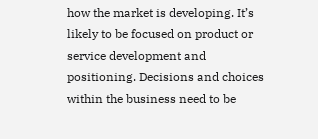how the market is developing. It’s likely to be focused on product or service development and positioning. Decisions and choices within the business need to be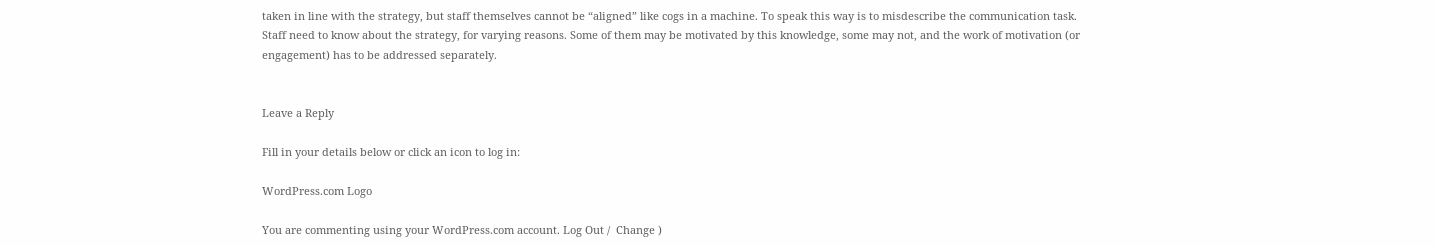taken in line with the strategy, but staff themselves cannot be “aligned” like cogs in a machine. To speak this way is to misdescribe the communication task. Staff need to know about the strategy, for varying reasons. Some of them may be motivated by this knowledge, some may not, and the work of motivation (or engagement) has to be addressed separately.


Leave a Reply

Fill in your details below or click an icon to log in:

WordPress.com Logo

You are commenting using your WordPress.com account. Log Out /  Change )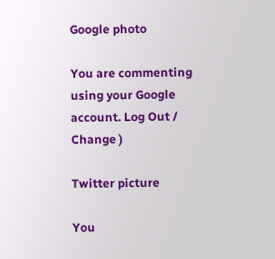Google photo

You are commenting using your Google account. Log Out /  Change )

Twitter picture

You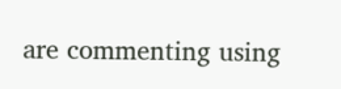are commenting using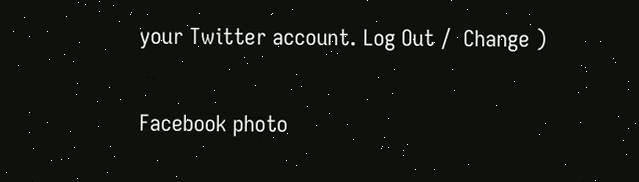your Twitter account. Log Out /  Change )

Facebook photo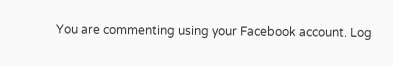You are commenting using your Facebook account. Log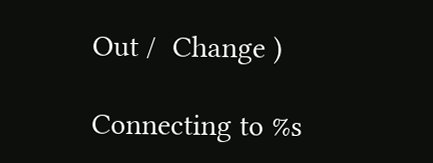Out /  Change )

Connecting to %s